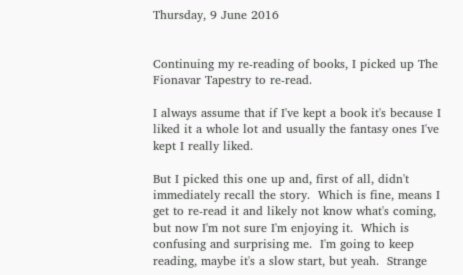Thursday, 9 June 2016


Continuing my re-reading of books, I picked up The Fionavar Tapestry to re-read.

I always assume that if I've kept a book it's because I liked it a whole lot and usually the fantasy ones I've kept I really liked.

But I picked this one up and, first of all, didn't immediately recall the story.  Which is fine, means I get to re-read it and likely not know what's coming, but now I'm not sure I'm enjoying it.  Which is confusing and surprising me.  I'm going to keep reading, maybe it's a slow start, but yeah.  Strange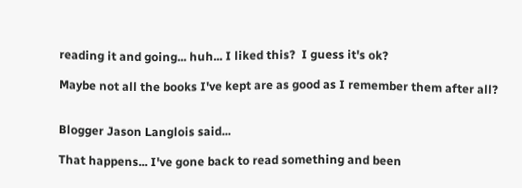reading it and going... huh... I liked this?  I guess it's ok?

Maybe not all the books I've kept are as good as I remember them after all?


Blogger Jason Langlois said...

That happens... I've gone back to read something and been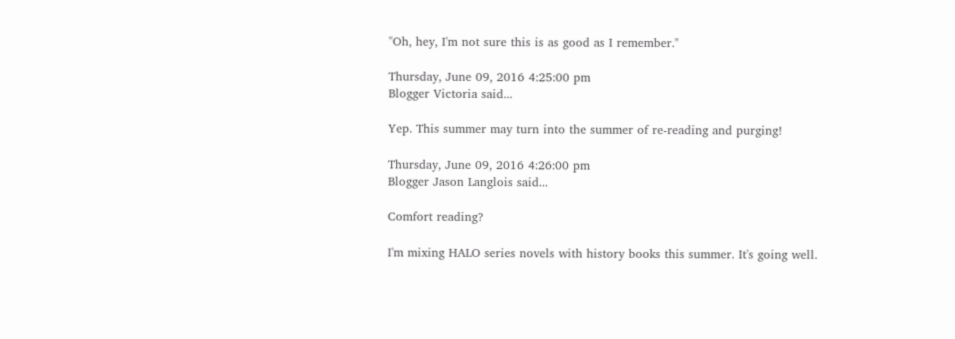"Oh, hey, I'm not sure this is as good as I remember."

Thursday, June 09, 2016 4:25:00 pm
Blogger Victoria said...

Yep. This summer may turn into the summer of re-reading and purging!

Thursday, June 09, 2016 4:26:00 pm
Blogger Jason Langlois said...

Comfort reading?

I'm mixing HALO series novels with history books this summer. It's going well.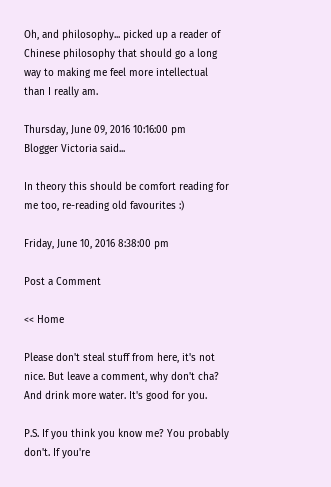Oh, and philosophy... picked up a reader of Chinese philosophy that should go a long way to making me feel more intellectual than I really am.

Thursday, June 09, 2016 10:16:00 pm
Blogger Victoria said...

In theory this should be comfort reading for me too, re-reading old favourites :)

Friday, June 10, 2016 8:38:00 pm

Post a Comment

<< Home

Please don't steal stuff from here, it's not nice. But leave a comment, why don't cha? And drink more water. It's good for you.

P.S. If you think you know me? You probably don't. If you're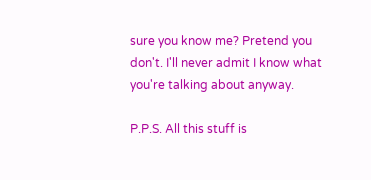sure you know me? Pretend you don't. I'll never admit I know what you're talking about anyway.

P.P.S. All this stuff is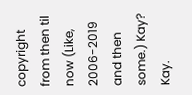copyright from then til now (Like, 2006-2019 and then some.) Kay? Kay.